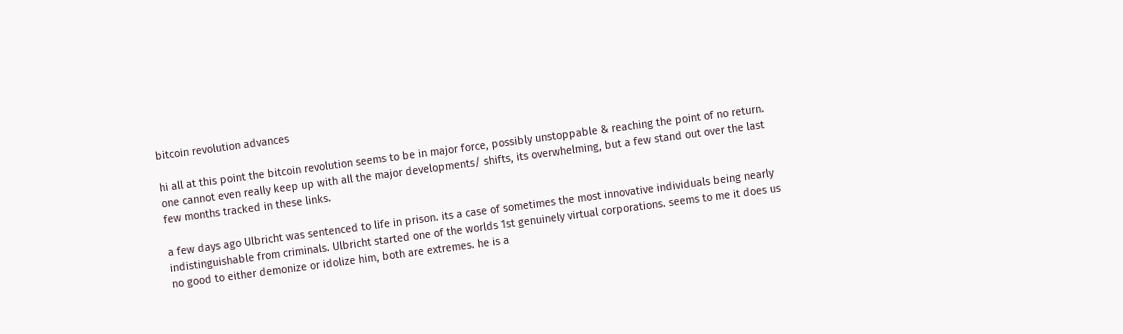bitcoin revolution advances

hi all at this point the bitcoin revolution seems to be in major force, possibly unstoppable & reaching the point of no return. one cannot even really keep up with all the major developments/ shifts, its overwhelming, but a few stand out over the last few months tracked in these links.

a few days ago Ulbricht was sentenced to life in prison. its a case of sometimes the most innovative individuals being nearly indistinguishable from criminals. Ulbricht started one of the worlds 1st genuinely virtual corporations. seems to me it does us no good to either demonize or idolize him, both are extremes. he is a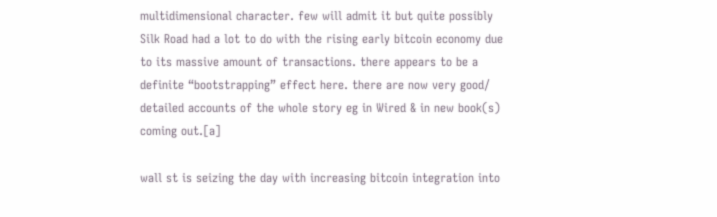multidimensional character. few will admit it but quite possibly Silk Road had a lot to do with the rising early bitcoin economy due to its massive amount of transactions. there appears to be a definite “bootstrapping” effect here. there are now very good/ detailed accounts of the whole story eg in Wired & in new book(s) coming out.[a]

wall st is seizing the day with increasing bitcoin integration into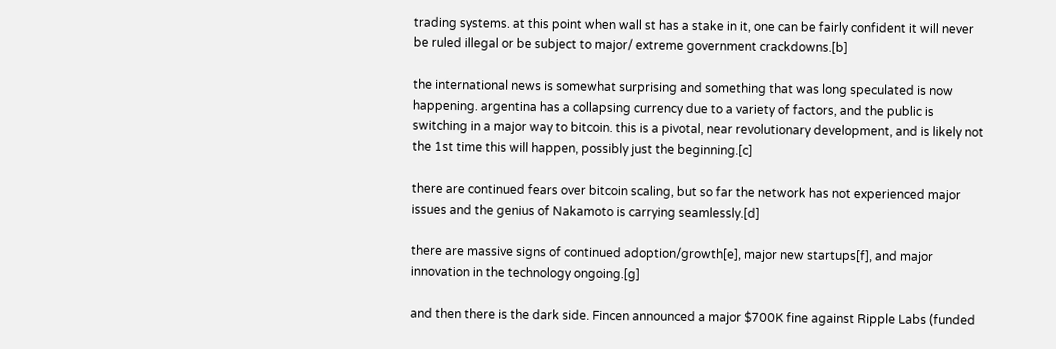trading systems. at this point when wall st has a stake in it, one can be fairly confident it will never be ruled illegal or be subject to major/ extreme government crackdowns.[b]

the international news is somewhat surprising and something that was long speculated is now happening. argentina has a collapsing currency due to a variety of factors, and the public is switching in a major way to bitcoin. this is a pivotal, near revolutionary development, and is likely not the 1st time this will happen, possibly just the beginning.[c]

there are continued fears over bitcoin scaling, but so far the network has not experienced major issues and the genius of Nakamoto is carrying seamlessly.[d]

there are massive signs of continued adoption/growth[e], major new startups[f], and major innovation in the technology ongoing.[g]

and then there is the dark side. Fincen announced a major $700K fine against Ripple Labs (funded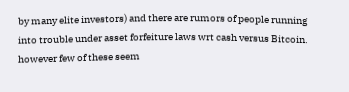by many elite investors) and there are rumors of people running into trouble under asset forfeiture laws wrt cash versus Bitcoin. however few of these seem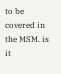to be covered in the MSM. is it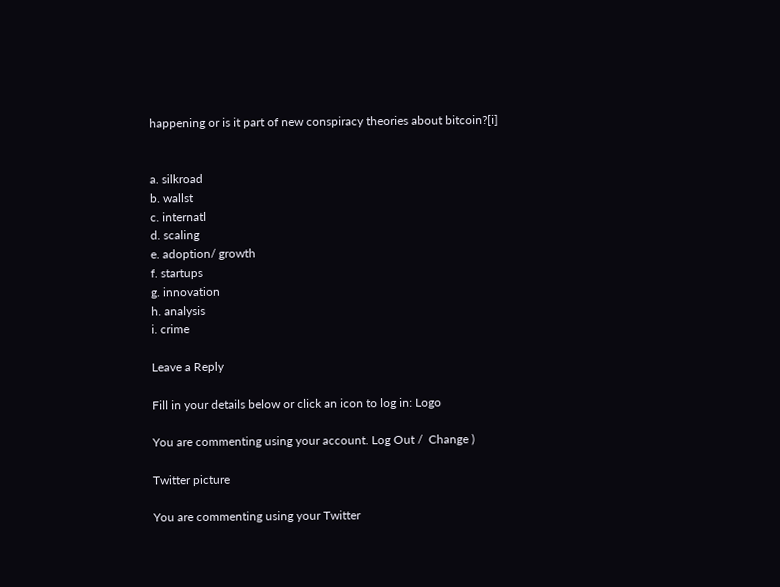happening or is it part of new conspiracy theories about bitcoin?[i]


a. silkroad
b. wallst
c. internatl
d. scaling
e. adoption/ growth
f. startups
g. innovation
h. analysis
i. crime

Leave a Reply

Fill in your details below or click an icon to log in: Logo

You are commenting using your account. Log Out /  Change )

Twitter picture

You are commenting using your Twitter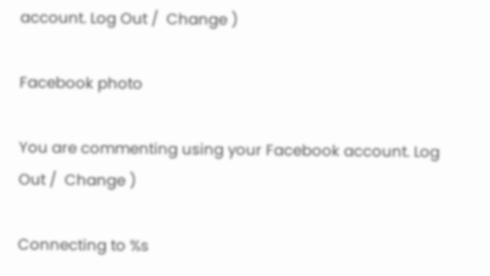account. Log Out /  Change )

Facebook photo

You are commenting using your Facebook account. Log Out /  Change )

Connecting to %s